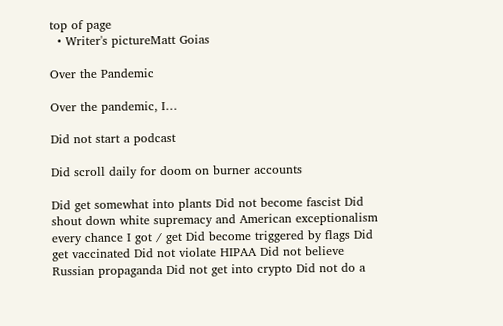top of page
  • Writer's pictureMatt Goias

Over the Pandemic

Over the pandemic, I…

Did not start a podcast

Did scroll daily for doom on burner accounts

Did get somewhat into plants Did not become fascist Did shout down white supremacy and American exceptionalism every chance I got / get Did become triggered by flags Did get vaccinated Did not violate HIPAA Did not believe Russian propaganda Did not get into crypto Did not do a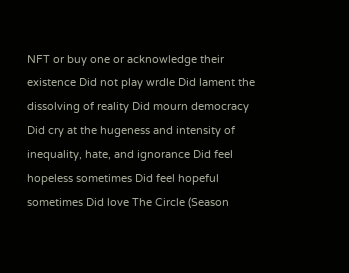NFT or buy one or acknowledge their existence Did not play wrdle Did lament the dissolving of reality Did mourn democracy Did cry at the hugeness and intensity of inequality, hate, and ignorance Did feel hopeless sometimes Did feel hopeful sometimes Did love The Circle (Season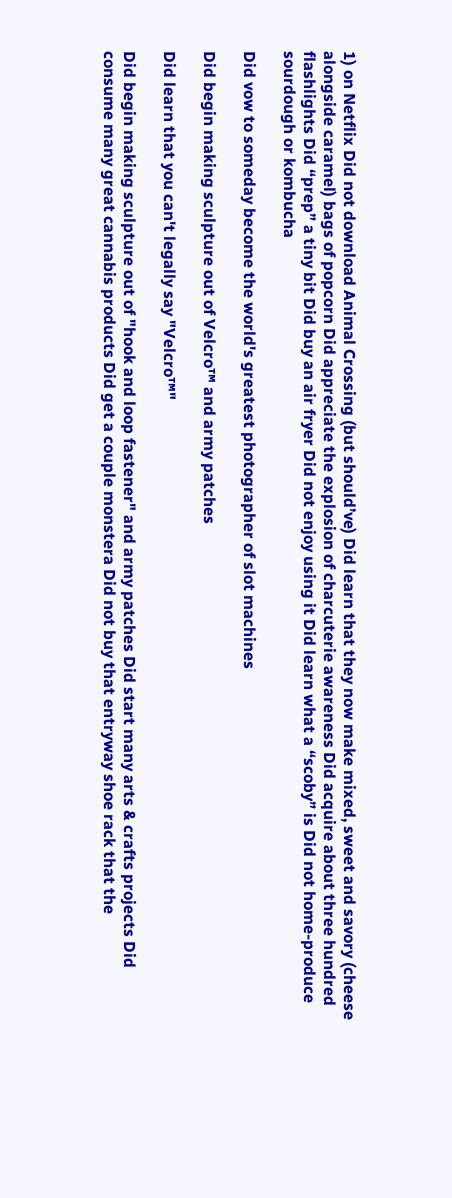1) on Netflix Did not download Animal Crossing (but should’ve) Did learn that they now make mixed, sweet and savory (cheese alongside caramel) bags of popcorn Did appreciate the explosion of charcuterie awareness Did acquire about three hundred flashlights Did “prep” a tiny bit Did buy an air fryer Did not enjoy using it Did learn what a “scoby” is Did not home-produce sourdough or kombucha

Did vow to someday become the world's greatest photographer of slot machines

Did begin making sculpture out of Velcro™ and army patches

Did learn that you can't legally say "Velcro™"

Did begin making sculpture out of "hook and loop fastener" and army patches Did start many arts & crafts projects Did consume many great cannabis products Did get a couple monstera Did not buy that entryway shoe rack that the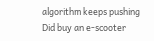algorithm keeps pushing Did buy an e-scooter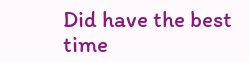Did have the best time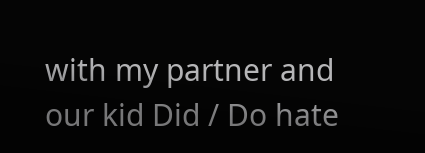with my partner and our kid Did / Do hate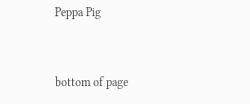Peppa Pig


bottom of page